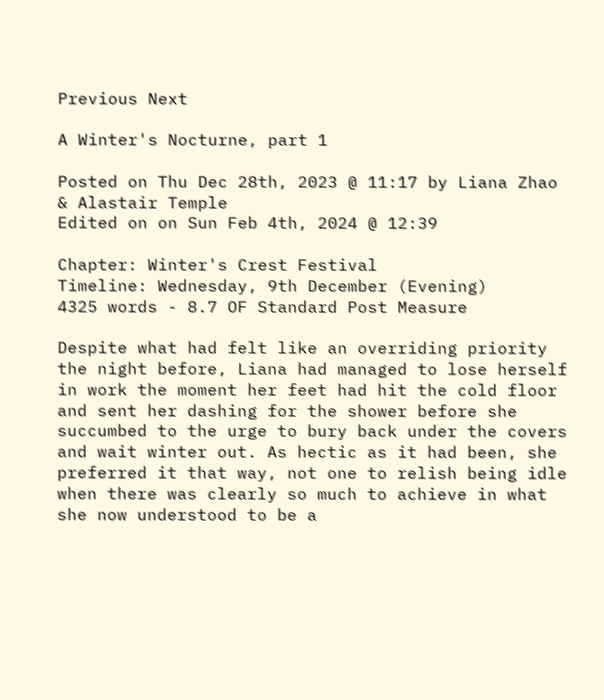Previous Next

A Winter's Nocturne, part 1

Posted on Thu Dec 28th, 2023 @ 11:17 by Liana Zhao & Alastair Temple
Edited on on Sun Feb 4th, 2024 @ 12:39

Chapter: Winter's Crest Festival
Timeline: Wednesday, 9th December (Evening)
4325 words - 8.7 OF Standard Post Measure

Despite what had felt like an overriding priority the night before, Liana had managed to lose herself in work the moment her feet had hit the cold floor and sent her dashing for the shower before she succumbed to the urge to bury back under the covers and wait winter out. As hectic as it had been, she preferred it that way, not one to relish being idle when there was clearly so much to achieve in what she now understood to be a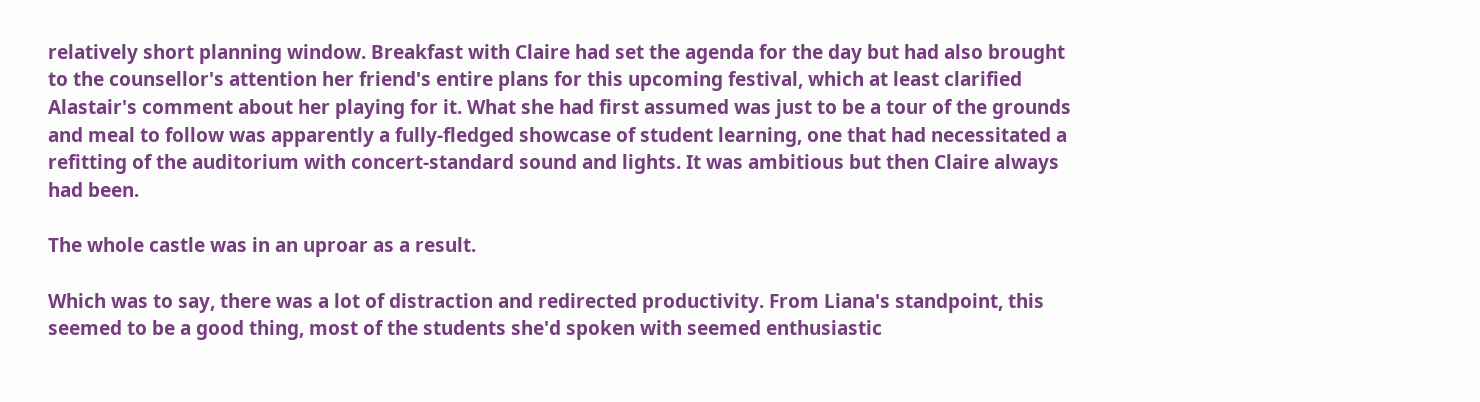relatively short planning window. Breakfast with Claire had set the agenda for the day but had also brought to the counsellor's attention her friend's entire plans for this upcoming festival, which at least clarified Alastair's comment about her playing for it. What she had first assumed was just to be a tour of the grounds and meal to follow was apparently a fully-fledged showcase of student learning, one that had necessitated a refitting of the auditorium with concert-standard sound and lights. It was ambitious but then Claire always had been.

The whole castle was in an uproar as a result.

Which was to say, there was a lot of distraction and redirected productivity. From Liana's standpoint, this seemed to be a good thing, most of the students she'd spoken with seemed enthusiastic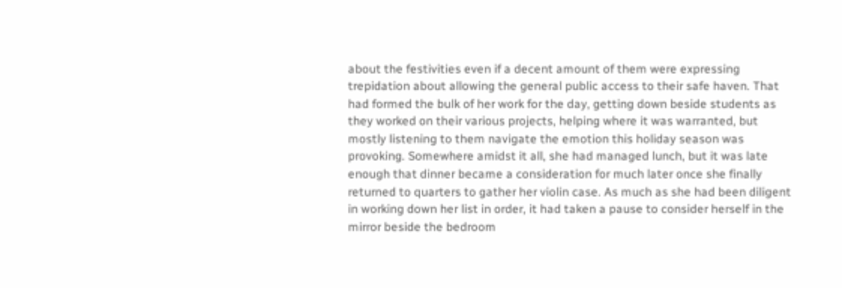about the festivities even if a decent amount of them were expressing trepidation about allowing the general public access to their safe haven. That had formed the bulk of her work for the day, getting down beside students as they worked on their various projects, helping where it was warranted, but mostly listening to them navigate the emotion this holiday season was provoking. Somewhere amidst it all, she had managed lunch, but it was late enough that dinner became a consideration for much later once she finally returned to quarters to gather her violin case. As much as she had been diligent in working down her list in order, it had taken a pause to consider herself in the mirror beside the bedroom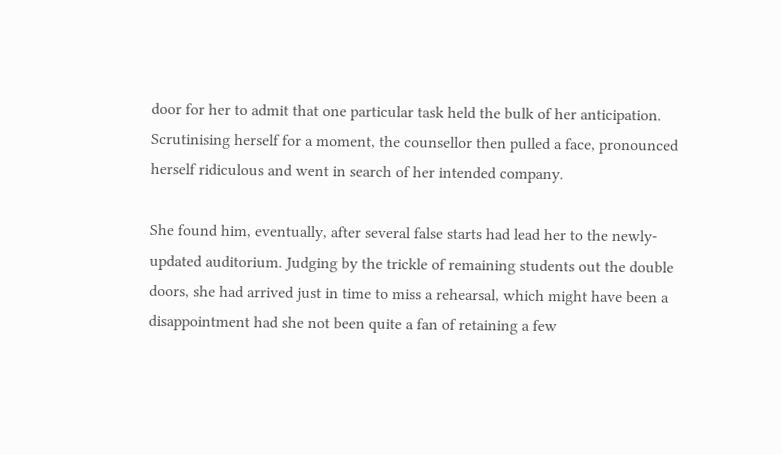door for her to admit that one particular task held the bulk of her anticipation. Scrutinising herself for a moment, the counsellor then pulled a face, pronounced herself ridiculous and went in search of her intended company.

She found him, eventually, after several false starts had lead her to the newly-updated auditorium. Judging by the trickle of remaining students out the double doors, she had arrived just in time to miss a rehearsal, which might have been a disappointment had she not been quite a fan of retaining a few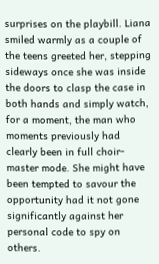surprises on the playbill. Liana smiled warmly as a couple of the teens greeted her, stepping sideways once she was inside the doors to clasp the case in both hands and simply watch, for a moment, the man who moments previously had clearly been in full choir-master mode. She might have been tempted to savour the opportunity had it not gone significantly against her personal code to spy on others.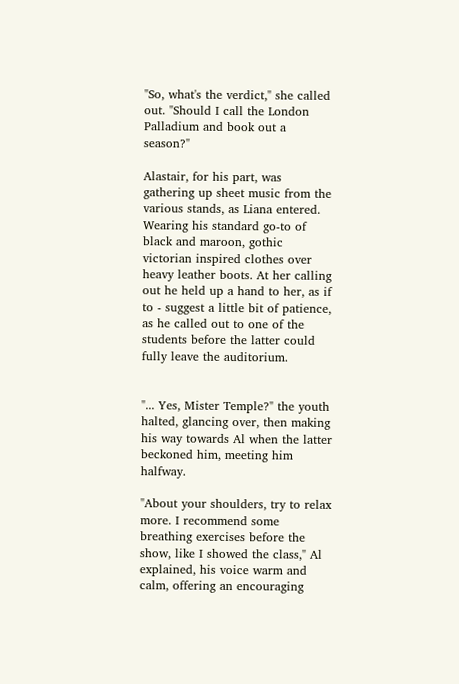"So, what's the verdict," she called out. "Should I call the London Palladium and book out a season?"

Alastair, for his part, was gathering up sheet music from the various stands, as Liana entered. Wearing his standard go-to of black and maroon, gothic victorian inspired clothes over heavy leather boots. At her calling out he held up a hand to her, as if to - suggest a little bit of patience, as he called out to one of the students before the latter could fully leave the auditorium.


"... Yes, Mister Temple?" the youth halted, glancing over, then making his way towards Al when the latter beckoned him, meeting him halfway.

"About your shoulders, try to relax more. I recommend some breathing exercises before the show, like I showed the class," Al explained, his voice warm and calm, offering an encouraging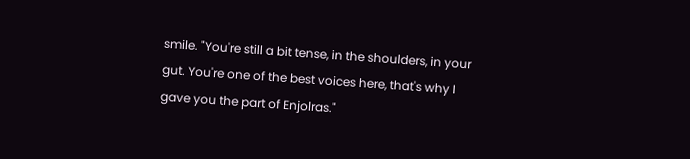smile. "You're still a bit tense, in the shoulders, in your gut. You're one of the best voices here, that's why I gave you the part of Enjolras."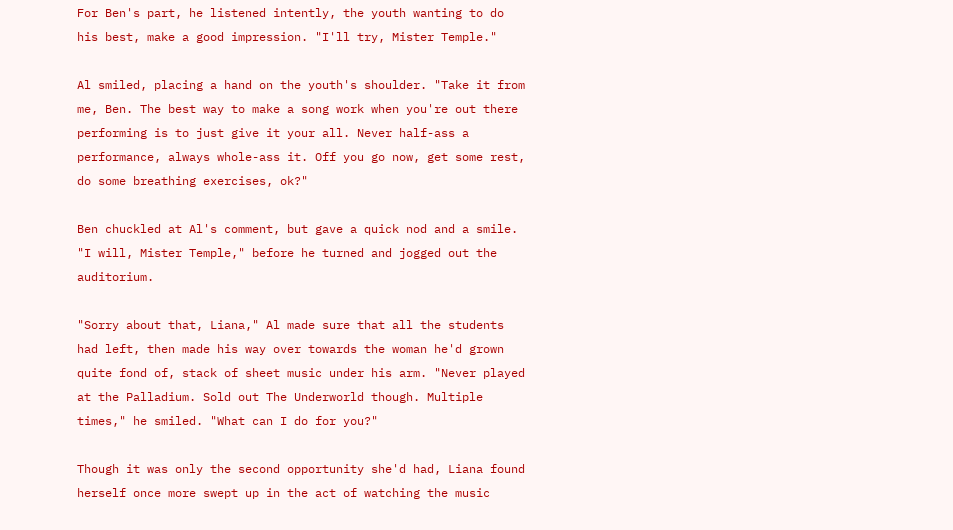For Ben's part, he listened intently, the youth wanting to do his best, make a good impression. "I'll try, Mister Temple."

Al smiled, placing a hand on the youth's shoulder. "Take it from me, Ben. The best way to make a song work when you're out there performing is to just give it your all. Never half-ass a performance, always whole-ass it. Off you go now, get some rest, do some breathing exercises, ok?"

Ben chuckled at Al's comment, but gave a quick nod and a smile. "I will, Mister Temple," before he turned and jogged out the auditorium.

"Sorry about that, Liana," Al made sure that all the students had left, then made his way over towards the woman he'd grown quite fond of, stack of sheet music under his arm. "Never played at the Palladium. Sold out The Underworld though. Multiple times," he smiled. "What can I do for you?"

Though it was only the second opportunity she'd had, Liana found herself once more swept up in the act of watching the music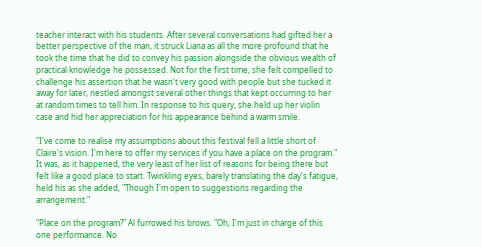teacher interact with his students. After several conversations had gifted her a better perspective of the man, it struck Liana as all the more profound that he took the time that he did to convey his passion alongside the obvious wealth of practical knowledge he possessed. Not for the first time, she felt compelled to challenge his assertion that he wasn't very good with people but she tucked it away for later, nestled amongst several other things that kept occurring to her at random times to tell him. In response to his query, she held up her violin case and hid her appreciation for his appearance behind a warm smile.

"I've come to realise my assumptions about this festival fell a little short of Claire's vision. I'm here to offer my services if you have a place on the program." It was, as it happened, the very least of her list of reasons for being there but felt like a good place to start. Twinkling eyes, barely translating the day's fatigue, held his as she added, "Though I'm open to suggestions regarding the arrangement."

"Place on the program?" Al furrowed his brows. "Oh, I'm just in charge of this one performance. No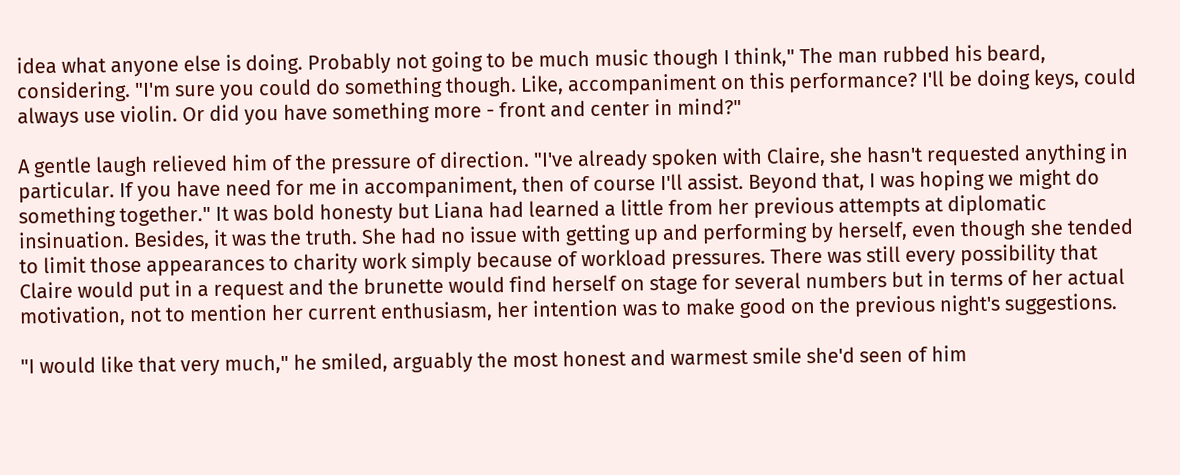idea what anyone else is doing. Probably not going to be much music though I think," The man rubbed his beard, considering. "I'm sure you could do something though. Like, accompaniment on this performance? I'll be doing keys, could always use violin. Or did you have something more - front and center in mind?"

A gentle laugh relieved him of the pressure of direction. "I've already spoken with Claire, she hasn't requested anything in particular. If you have need for me in accompaniment, then of course I'll assist. Beyond that, I was hoping we might do something together." It was bold honesty but Liana had learned a little from her previous attempts at diplomatic insinuation. Besides, it was the truth. She had no issue with getting up and performing by herself, even though she tended to limit those appearances to charity work simply because of workload pressures. There was still every possibility that Claire would put in a request and the brunette would find herself on stage for several numbers but in terms of her actual motivation, not to mention her current enthusiasm, her intention was to make good on the previous night's suggestions.

"I would like that very much," he smiled, arguably the most honest and warmest smile she'd seen of him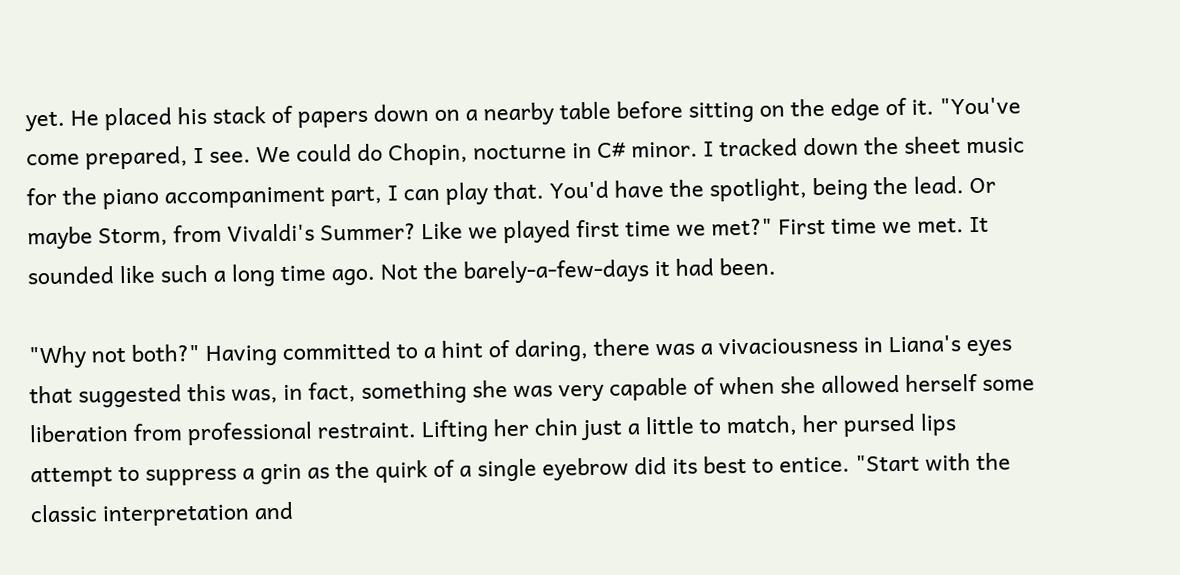yet. He placed his stack of papers down on a nearby table before sitting on the edge of it. "You've come prepared, I see. We could do Chopin, nocturne in C# minor. I tracked down the sheet music for the piano accompaniment part, I can play that. You'd have the spotlight, being the lead. Or maybe Storm, from Vivaldi's Summer? Like we played first time we met?" First time we met. It sounded like such a long time ago. Not the barely-a-few-days it had been.

"Why not both?" Having committed to a hint of daring, there was a vivaciousness in Liana's eyes that suggested this was, in fact, something she was very capable of when she allowed herself some liberation from professional restraint. Lifting her chin just a little to match, her pursed lips attempt to suppress a grin as the quirk of a single eyebrow did its best to entice. "Start with the classic interpretation and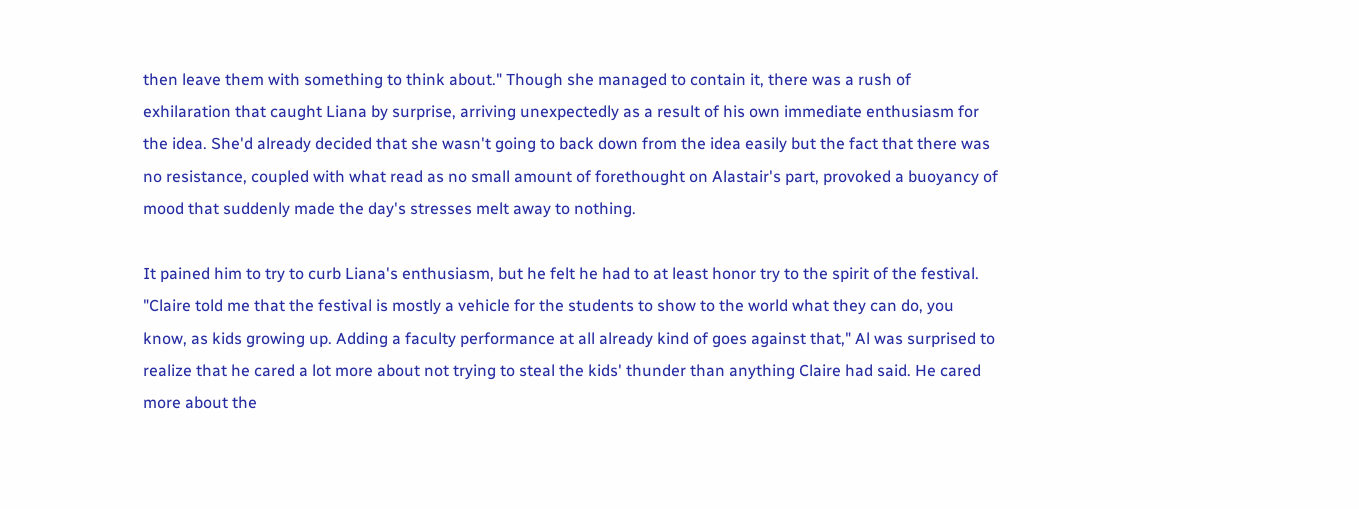then leave them with something to think about." Though she managed to contain it, there was a rush of exhilaration that caught Liana by surprise, arriving unexpectedly as a result of his own immediate enthusiasm for the idea. She'd already decided that she wasn't going to back down from the idea easily but the fact that there was no resistance, coupled with what read as no small amount of forethought on Alastair's part, provoked a buoyancy of mood that suddenly made the day's stresses melt away to nothing.

It pained him to try to curb Liana's enthusiasm, but he felt he had to at least honor try to the spirit of the festival. "Claire told me that the festival is mostly a vehicle for the students to show to the world what they can do, you know, as kids growing up. Adding a faculty performance at all already kind of goes against that," Al was surprised to realize that he cared a lot more about not trying to steal the kids' thunder than anything Claire had said. He cared more about the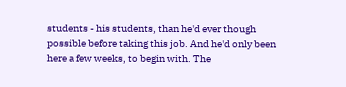students - his students, than he'd ever though possible before taking this job. And he'd only been here a few weeks, to begin with. The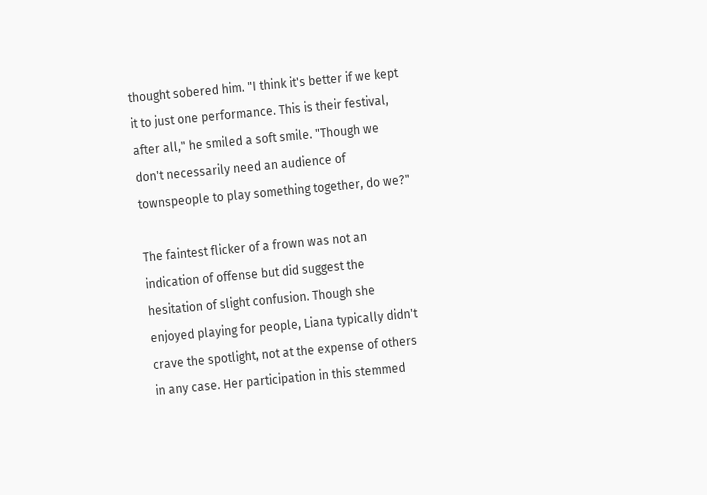thought sobered him. "I think it's better if we kept it to just one performance. This is their festival, after all," he smiled a soft smile. "Though we don't necessarily need an audience of townspeople to play something together, do we?"

The faintest flicker of a frown was not an indication of offense but did suggest the hesitation of slight confusion. Though she enjoyed playing for people, Liana typically didn't crave the spotlight, not at the expense of others in any case. Her participation in this stemmed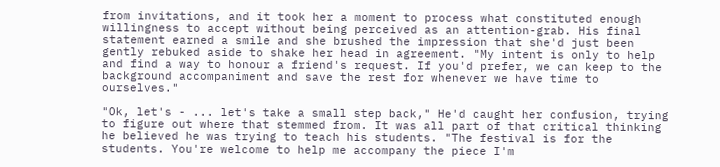from invitations, and it took her a moment to process what constituted enough willingness to accept without being perceived as an attention-grab. His final statement earned a smile and she brushed the impression that she'd just been gently rebuked aside to shake her head in agreement. "My intent is only to help and find a way to honour a friend's request. If you'd prefer, we can keep to the background accompaniment and save the rest for whenever we have time to ourselves."

"Ok, let's - ... let's take a small step back," He'd caught her confusion, trying to figure out where that stemmed from. It was all part of that critical thinking he believed he was trying to teach his students. "The festival is for the students. You're welcome to help me accompany the piece I'm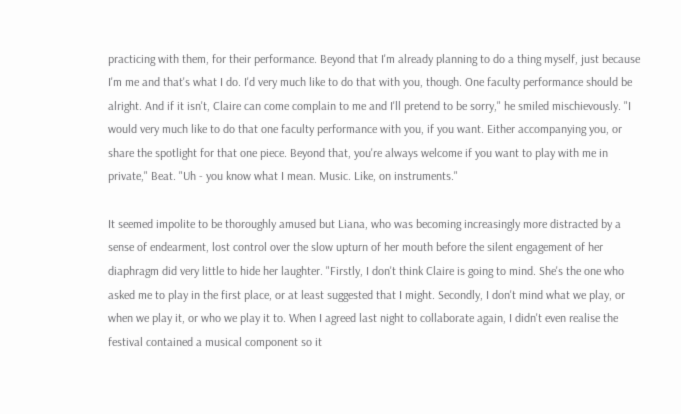practicing with them, for their performance. Beyond that I'm already planning to do a thing myself, just because I'm me and that's what I do. I'd very much like to do that with you, though. One faculty performance should be alright. And if it isn't, Claire can come complain to me and I'll pretend to be sorry," he smiled mischievously. "I would very much like to do that one faculty performance with you, if you want. Either accompanying you, or share the spotlight for that one piece. Beyond that, you're always welcome if you want to play with me in private," Beat. "Uh - you know what I mean. Music. Like, on instruments."

It seemed impolite to be thoroughly amused but Liana, who was becoming increasingly more distracted by a sense of endearment, lost control over the slow upturn of her mouth before the silent engagement of her diaphragm did very little to hide her laughter. "Firstly, I don't think Claire is going to mind. She's the one who asked me to play in the first place, or at least suggested that I might. Secondly, I don't mind what we play, or when we play it, or who we play it to. When I agreed last night to collaborate again, I didn't even realise the festival contained a musical component so it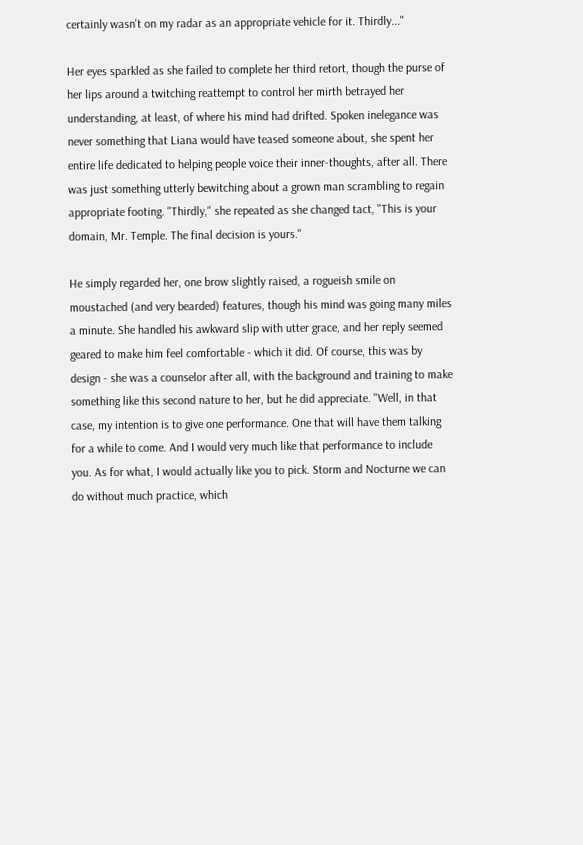certainly wasn't on my radar as an appropriate vehicle for it. Thirdly..."

Her eyes sparkled as she failed to complete her third retort, though the purse of her lips around a twitching reattempt to control her mirth betrayed her understanding, at least, of where his mind had drifted. Spoken inelegance was never something that Liana would have teased someone about, she spent her entire life dedicated to helping people voice their inner-thoughts, after all. There was just something utterly bewitching about a grown man scrambling to regain appropriate footing. "Thirdly," she repeated as she changed tact, "This is your domain, Mr. Temple. The final decision is yours."

He simply regarded her, one brow slightly raised, a rogueish smile on moustached (and very bearded) features, though his mind was going many miles a minute. She handled his awkward slip with utter grace, and her reply seemed geared to make him feel comfortable - which it did. Of course, this was by design - she was a counselor after all, with the background and training to make something like this second nature to her, but he did appreciate. "Well, in that case, my intention is to give one performance. One that will have them talking for a while to come. And I would very much like that performance to include you. As for what, I would actually like you to pick. Storm and Nocturne we can do without much practice, which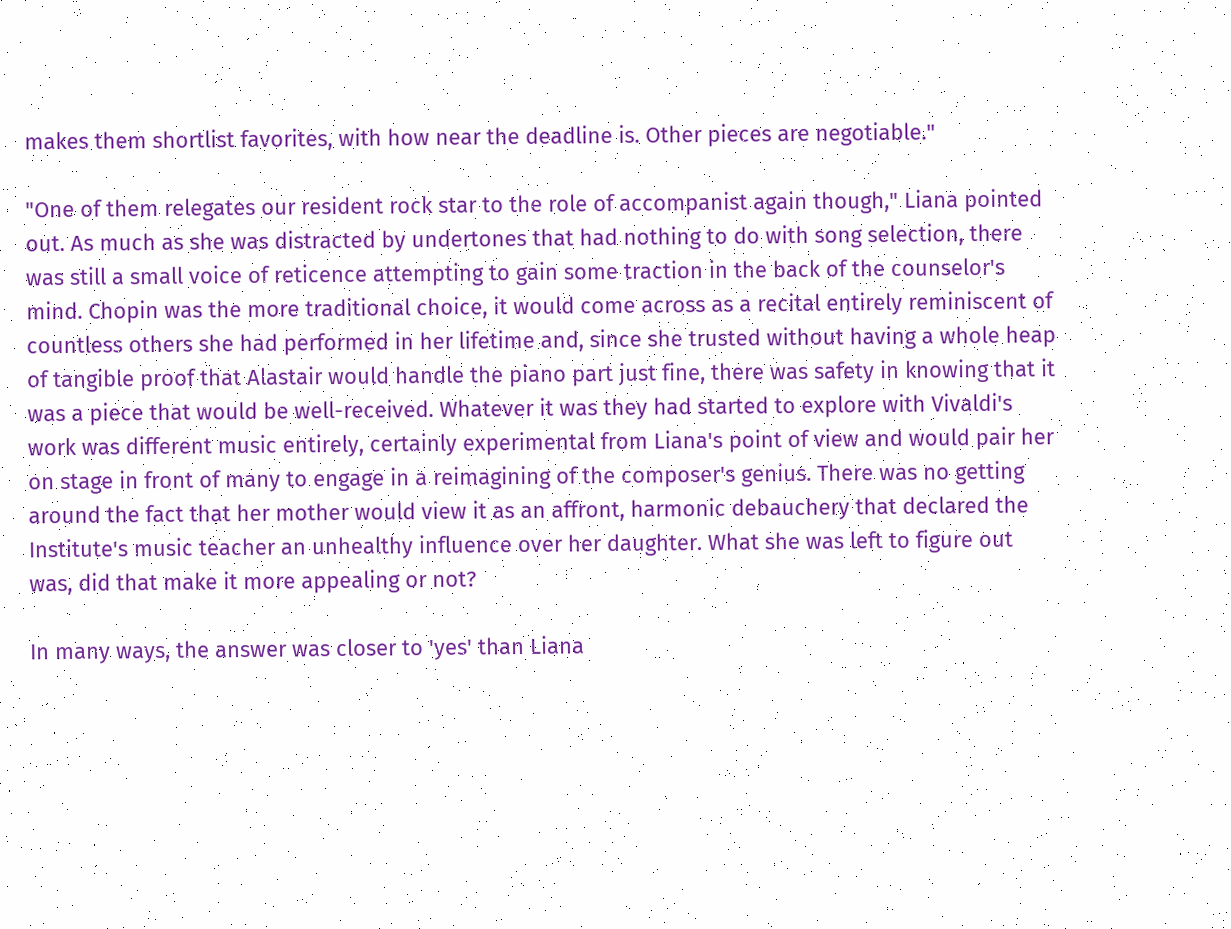makes them shortlist favorites, with how near the deadline is. Other pieces are negotiable."

"One of them relegates our resident rock star to the role of accompanist again though," Liana pointed out. As much as she was distracted by undertones that had nothing to do with song selection, there was still a small voice of reticence attempting to gain some traction in the back of the counselor's mind. Chopin was the more traditional choice, it would come across as a recital entirely reminiscent of countless others she had performed in her lifetime and, since she trusted without having a whole heap of tangible proof that Alastair would handle the piano part just fine, there was safety in knowing that it was a piece that would be well-received. Whatever it was they had started to explore with Vivaldi's work was different music entirely, certainly experimental from Liana's point of view and would pair her on stage in front of many to engage in a reimagining of the composer's genius. There was no getting around the fact that her mother would view it as an affront, harmonic debauchery that declared the Institute's music teacher an unhealthy influence over her daughter. What she was left to figure out was, did that make it more appealing or not?

In many ways, the answer was closer to 'yes' than Liana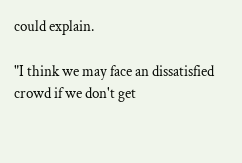could explain.

"I think we may face an dissatisfied crowd if we don't get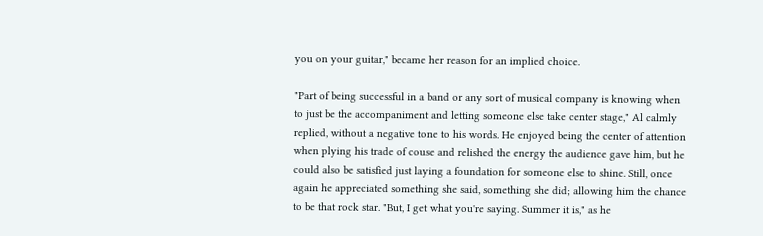you on your guitar," became her reason for an implied choice.

"Part of being successful in a band or any sort of musical company is knowing when to just be the accompaniment and letting someone else take center stage," Al calmly replied, without a negative tone to his words. He enjoyed being the center of attention when plying his trade of couse and relished the energy the audience gave him, but he could also be satisfied just laying a foundation for someone else to shine. Still, once again he appreciated something she said, something she did; allowing him the chance to be that rock star. "But, I get what you're saying. Summer it is," as he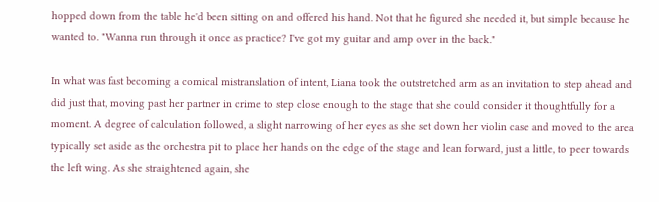hopped down from the table he'd been sitting on and offered his hand. Not that he figured she needed it, but simple because he wanted to. "Wanna run through it once as practice? I've got my guitar and amp over in the back."

In what was fast becoming a comical mistranslation of intent, Liana took the outstretched arm as an invitation to step ahead and did just that, moving past her partner in crime to step close enough to the stage that she could consider it thoughtfully for a moment. A degree of calculation followed, a slight narrowing of her eyes as she set down her violin case and moved to the area typically set aside as the orchestra pit to place her hands on the edge of the stage and lean forward, just a little, to peer towards the left wing. As she straightened again, she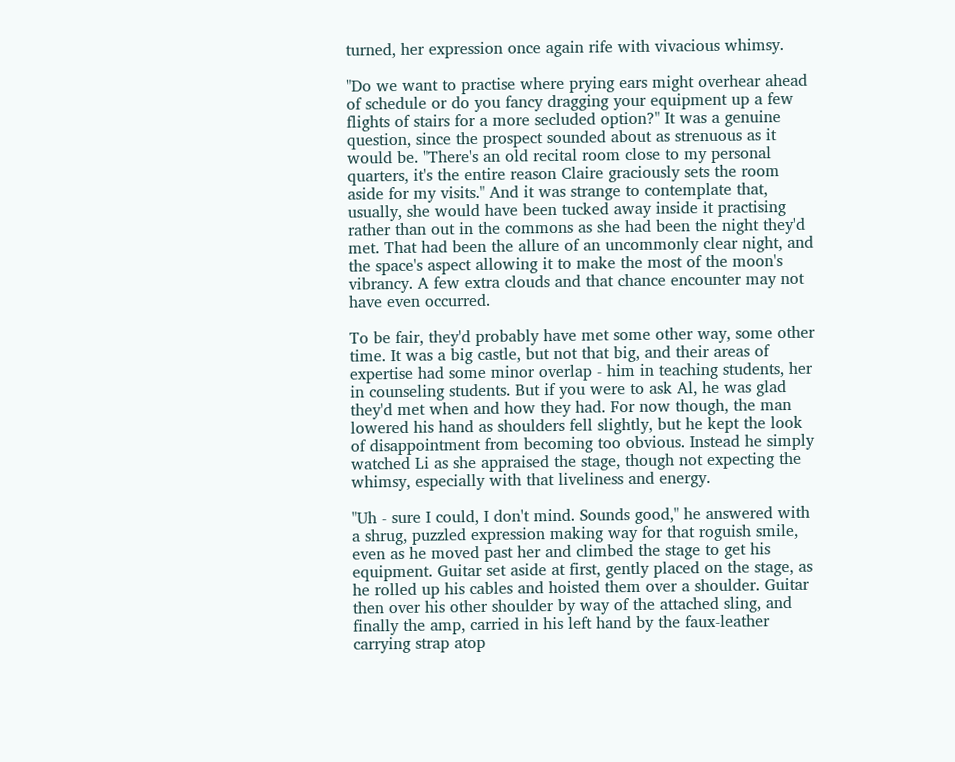turned, her expression once again rife with vivacious whimsy.

"Do we want to practise where prying ears might overhear ahead of schedule or do you fancy dragging your equipment up a few flights of stairs for a more secluded option?" It was a genuine question, since the prospect sounded about as strenuous as it would be. "There's an old recital room close to my personal quarters, it's the entire reason Claire graciously sets the room aside for my visits." And it was strange to contemplate that, usually, she would have been tucked away inside it practising rather than out in the commons as she had been the night they'd met. That had been the allure of an uncommonly clear night, and the space's aspect allowing it to make the most of the moon's vibrancy. A few extra clouds and that chance encounter may not have even occurred.

To be fair, they'd probably have met some other way, some other time. It was a big castle, but not that big, and their areas of expertise had some minor overlap - him in teaching students, her in counseling students. But if you were to ask Al, he was glad they'd met when and how they had. For now though, the man lowered his hand as shoulders fell slightly, but he kept the look of disappointment from becoming too obvious. Instead he simply watched Li as she appraised the stage, though not expecting the whimsy, especially with that liveliness and energy.

"Uh - sure I could, I don't mind. Sounds good," he answered with a shrug, puzzled expression making way for that roguish smile, even as he moved past her and climbed the stage to get his equipment. Guitar set aside at first, gently placed on the stage, as he rolled up his cables and hoisted them over a shoulder. Guitar then over his other shoulder by way of the attached sling, and finally the amp, carried in his left hand by the faux-leather carrying strap atop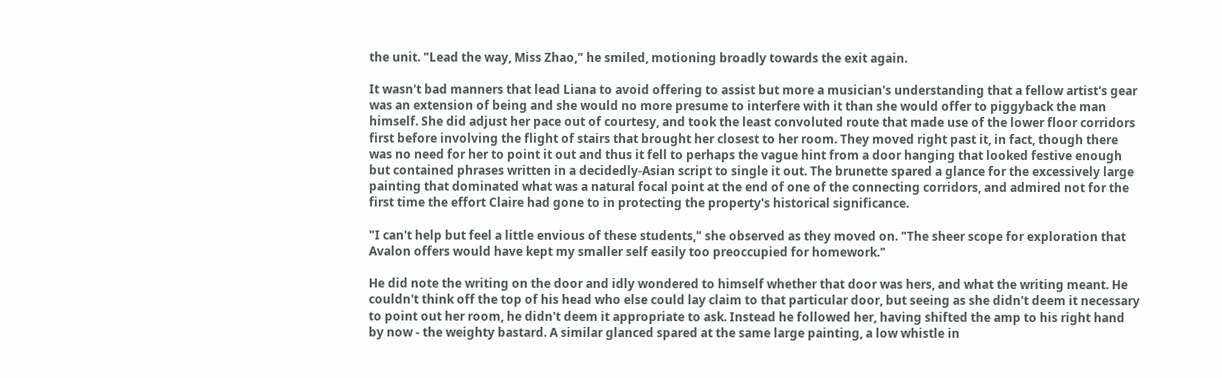the unit. "Lead the way, Miss Zhao," he smiled, motioning broadly towards the exit again.

It wasn't bad manners that lead Liana to avoid offering to assist but more a musician's understanding that a fellow artist's gear was an extension of being and she would no more presume to interfere with it than she would offer to piggyback the man himself. She did adjust her pace out of courtesy, and took the least convoluted route that made use of the lower floor corridors first before involving the flight of stairs that brought her closest to her room. They moved right past it, in fact, though there was no need for her to point it out and thus it fell to perhaps the vague hint from a door hanging that looked festive enough but contained phrases written in a decidedly-Asian script to single it out. The brunette spared a glance for the excessively large painting that dominated what was a natural focal point at the end of one of the connecting corridors, and admired not for the first time the effort Claire had gone to in protecting the property's historical significance.

"I can't help but feel a little envious of these students," she observed as they moved on. "The sheer scope for exploration that Avalon offers would have kept my smaller self easily too preoccupied for homework."

He did note the writing on the door and idly wondered to himself whether that door was hers, and what the writing meant. He couldn't think off the top of his head who else could lay claim to that particular door, but seeing as she didn't deem it necessary to point out her room, he didn't deem it appropriate to ask. Instead he followed her, having shifted the amp to his right hand by now - the weighty bastard. A similar glanced spared at the same large painting, a low whistle in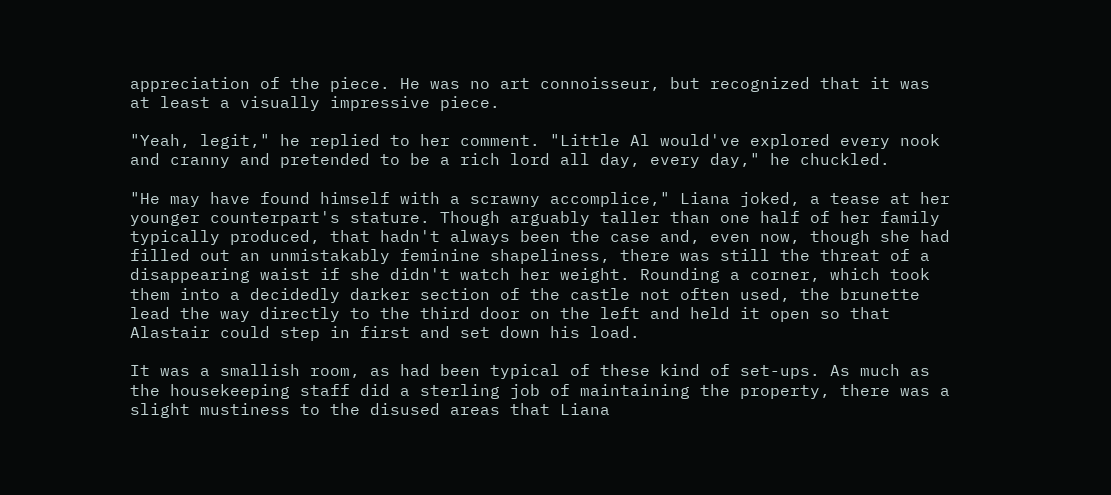appreciation of the piece. He was no art connoisseur, but recognized that it was at least a visually impressive piece.

"Yeah, legit," he replied to her comment. "Little Al would've explored every nook and cranny and pretended to be a rich lord all day, every day," he chuckled.

"He may have found himself with a scrawny accomplice," Liana joked, a tease at her younger counterpart's stature. Though arguably taller than one half of her family typically produced, that hadn't always been the case and, even now, though she had filled out an unmistakably feminine shapeliness, there was still the threat of a disappearing waist if she didn't watch her weight. Rounding a corner, which took them into a decidedly darker section of the castle not often used, the brunette lead the way directly to the third door on the left and held it open so that Alastair could step in first and set down his load.

It was a smallish room, as had been typical of these kind of set-ups. As much as the housekeeping staff did a sterling job of maintaining the property, there was a slight mustiness to the disused areas that Liana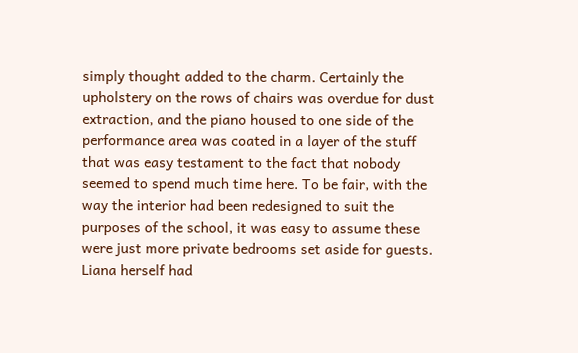simply thought added to the charm. Certainly the upholstery on the rows of chairs was overdue for dust extraction, and the piano housed to one side of the performance area was coated in a layer of the stuff that was easy testament to the fact that nobody seemed to spend much time here. To be fair, with the way the interior had been redesigned to suit the purposes of the school, it was easy to assume these were just more private bedrooms set aside for guests. Liana herself had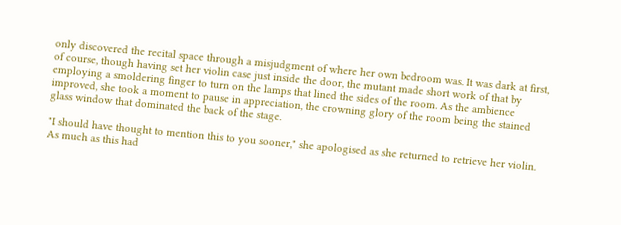only discovered the recital space through a misjudgment of where her own bedroom was. It was dark at first, of course, though having set her violin case just inside the door, the mutant made short work of that by employing a smoldering finger to turn on the lamps that lined the sides of the room. As the ambience improved, she took a moment to pause in appreciation, the crowning glory of the room being the stained glass window that dominated the back of the stage.

"I should have thought to mention this to you sooner," she apologised as she returned to retrieve her violin. As much as this had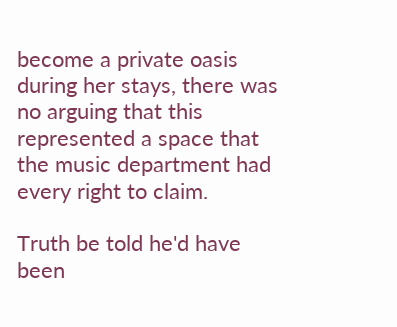become a private oasis during her stays, there was no arguing that this represented a space that the music department had every right to claim.

Truth be told he'd have been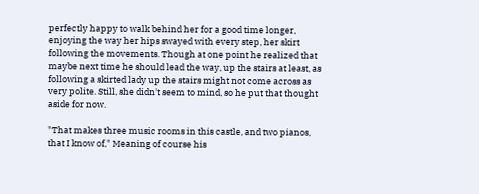perfectly happy to walk behind her for a good time longer, enjoying the way her hips swayed with every step, her skirt following the movements. Though at one point he realized that maybe next time he should lead the way, up the stairs at least, as following a skirted lady up the stairs might not come across as very polite. Still, she didn't seem to mind, so he put that thought aside for now.

"That makes three music rooms in this castle, and two pianos, that I know of," Meaning of course his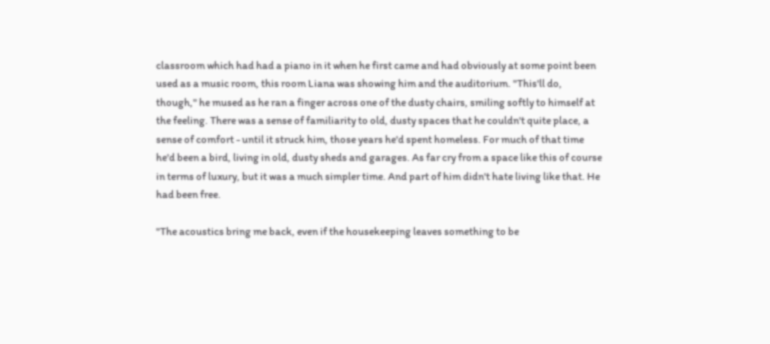classroom which had had a piano in it when he first came and had obviously at some point been used as a music room, this room Liana was showing him and the auditorium. "This'll do, though," he mused as he ran a finger across one of the dusty chairs, smiling softly to himself at the feeling. There was a sense of familiarity to old, dusty spaces that he couldn't quite place, a sense of comfort - until it struck him, those years he'd spent homeless. For much of that time he'd been a bird, living in old, dusty sheds and garages. As far cry from a space like this of course in terms of luxury, but it was a much simpler time. And part of him didn't hate living like that. He had been free.

"The acoustics bring me back, even if the housekeeping leaves something to be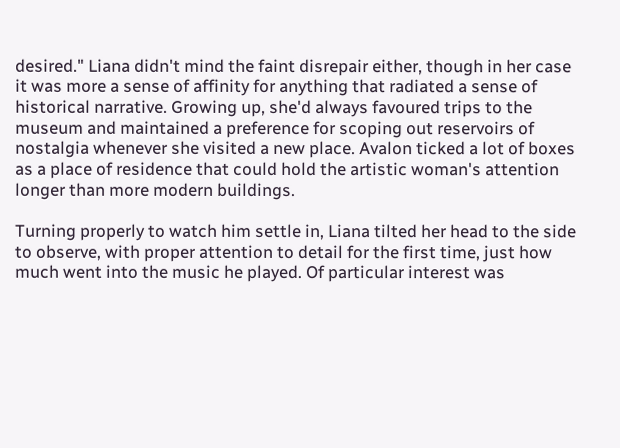desired." Liana didn't mind the faint disrepair either, though in her case it was more a sense of affinity for anything that radiated a sense of historical narrative. Growing up, she'd always favoured trips to the museum and maintained a preference for scoping out reservoirs of nostalgia whenever she visited a new place. Avalon ticked a lot of boxes as a place of residence that could hold the artistic woman's attention longer than more modern buildings.

Turning properly to watch him settle in, Liana tilted her head to the side to observe, with proper attention to detail for the first time, just how much went into the music he played. Of particular interest was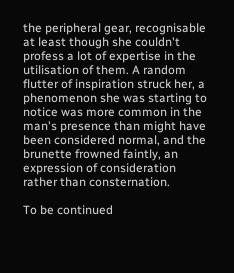the peripheral gear, recognisable at least though she couldn't profess a lot of expertise in the utilisation of them. A random flutter of inspiration struck her, a phenomenon she was starting to notice was more common in the man's presence than might have been considered normal, and the brunette frowned faintly, an expression of consideration rather than consternation.

To be continued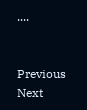....


Previous Next